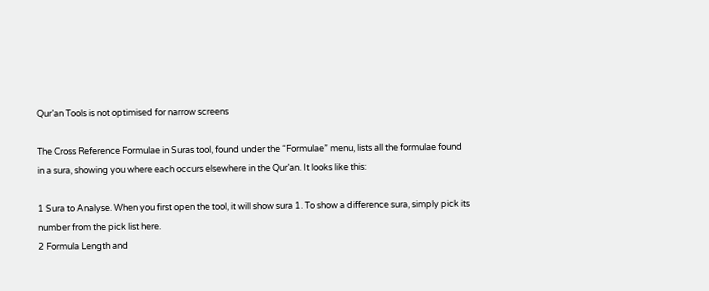Qur’an Tools is not optimised for narrow screens

The Cross Reference Formulae in Suras tool, found under the “Formulae” menu, lists all the formulae found in a sura, showing you where each occurs elsewhere in the Qur’an. It looks like this:

1 Sura to Analyse. When you first open the tool, it will show sura 1. To show a difference sura, simply pick its number from the pick list here.
2 Formula Length and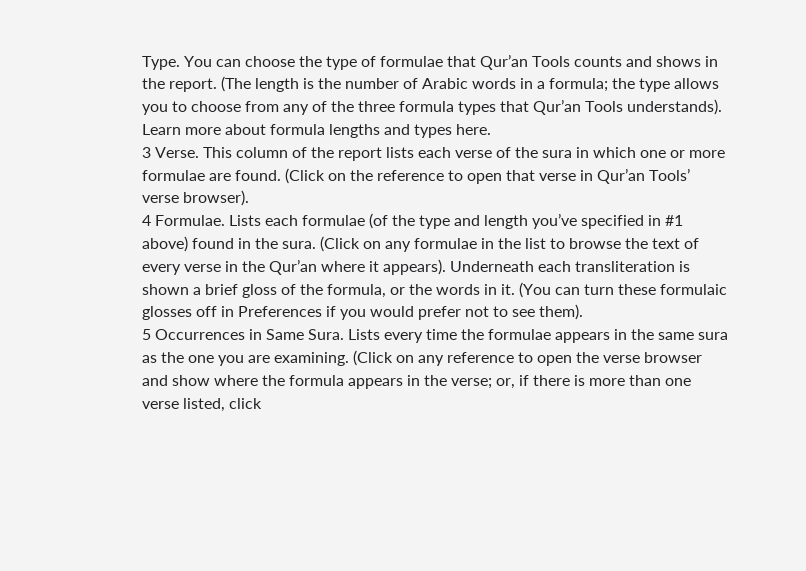Type. You can choose the type of formulae that Qur’an Tools counts and shows in the report. (The length is the number of Arabic words in a formula; the type allows you to choose from any of the three formula types that Qur’an Tools understands). Learn more about formula lengths and types here.
3 Verse. This column of the report lists each verse of the sura in which one or more formulae are found. (Click on the reference to open that verse in Qur’an Tools’ verse browser).
4 Formulae. Lists each formulae (of the type and length you’ve specified in #1 above) found in the sura. (Click on any formulae in the list to browse the text of every verse in the Qur’an where it appears). Underneath each transliteration is shown a brief gloss of the formula, or the words in it. (You can turn these formulaic glosses off in Preferences if you would prefer not to see them).
5 Occurrences in Same Sura. Lists every time the formulae appears in the same sura as the one you are examining. (Click on any reference to open the verse browser and show where the formula appears in the verse; or, if there is more than one verse listed, click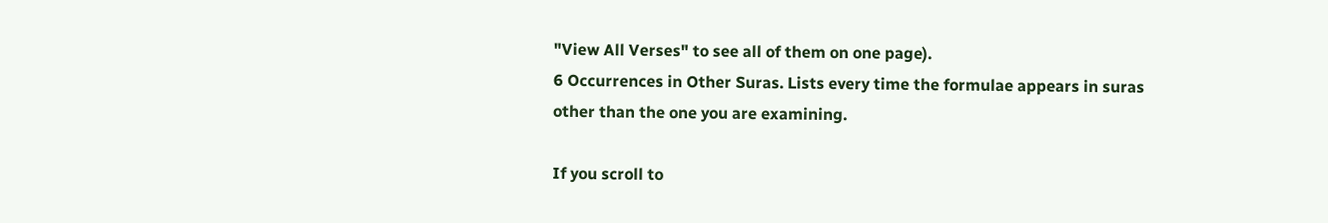"View All Verses" to see all of them on one page).
6 Occurrences in Other Suras. Lists every time the formulae appears in suras other than the one you are examining.

If you scroll to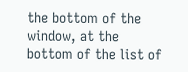the bottom of the window, at the bottom of the list of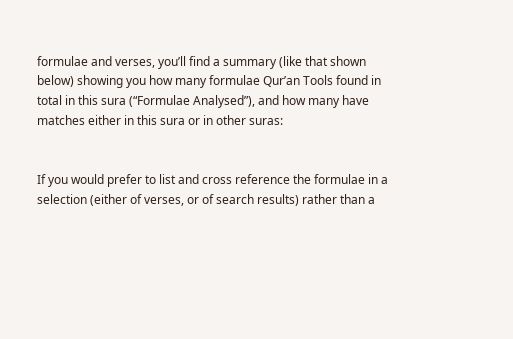formulae and verses, you’ll find a summary (like that shown below) showing you how many formulae Qur’an Tools found in total in this sura (“Formulae Analysed”), and how many have matches either in this sura or in other suras:


If you would prefer to list and cross reference the formulae in a selection (either of verses, or of search results) rather than a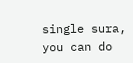single sura, you can do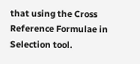that using the Cross Reference Formulae in Selection tool.